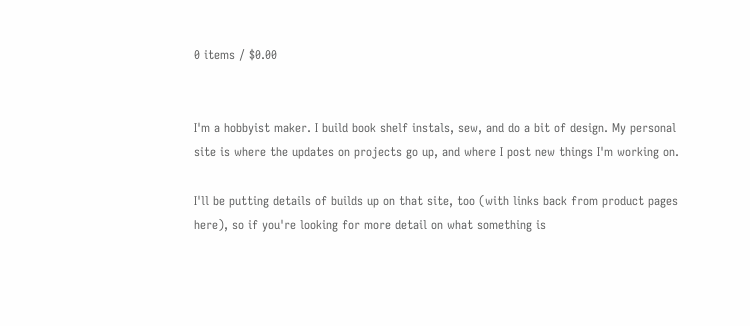0 items / $0.00


I'm a hobbyist maker. I build book shelf instals, sew, and do a bit of design. My personal site is where the updates on projects go up, and where I post new things I'm working on.

I'll be putting details of builds up on that site, too (with links back from product pages here), so if you're looking for more detail on what something is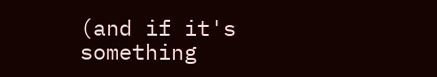(and if it's something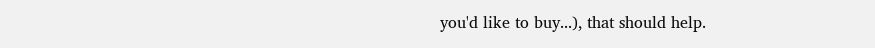you'd like to buy...), that should help.